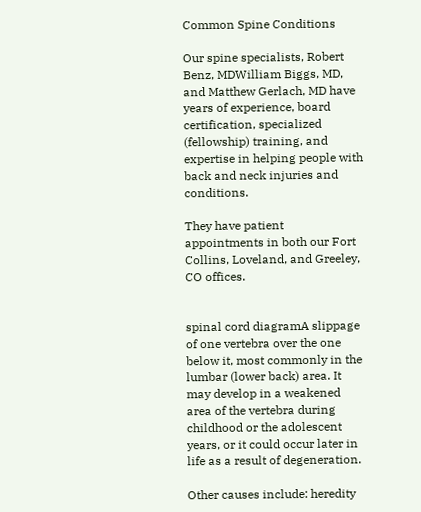Common Spine Conditions

Our spine specialists, Robert Benz, MDWilliam Biggs, MD, and Matthew Gerlach, MD have years of experience, board certification, specialized (fellowship) training, and expertise in helping people with back and neck injuries and conditions.

They have patient appointments in both our Fort Collins, Loveland, and Greeley, CO offices.


spinal cord diagramA slippage of one vertebra over the one below it, most commonly in the lumbar (lower back) area. It may develop in a weakened area of the vertebra during childhood or the adolescent years, or it could occur later in life as a result of degeneration.

Other causes include: heredity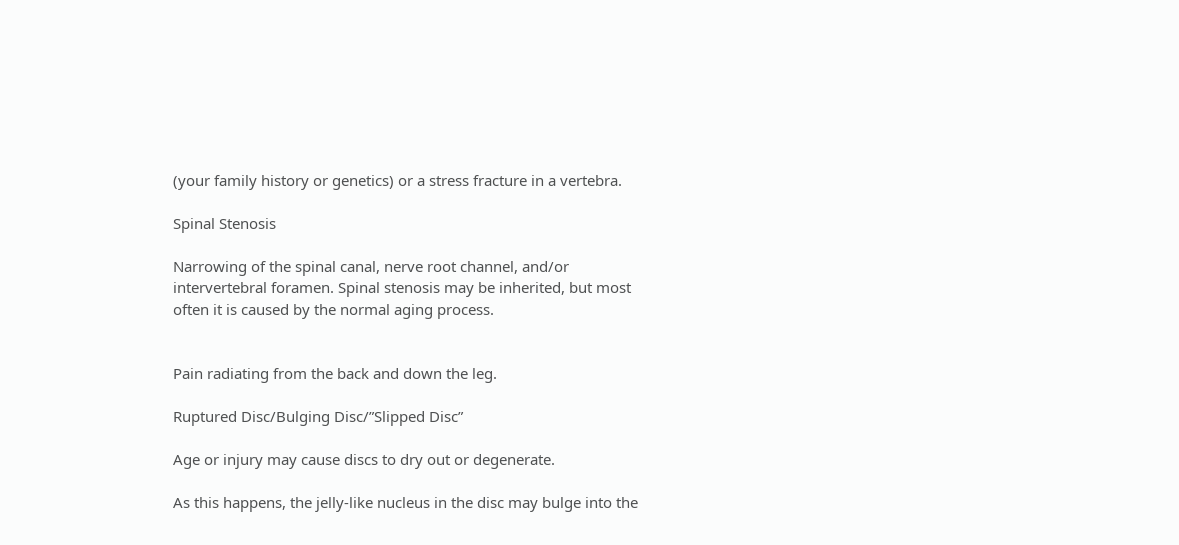(your family history or genetics) or a stress fracture in a vertebra.

Spinal Stenosis

Narrowing of the spinal canal, nerve root channel, and/or intervertebral foramen. Spinal stenosis may be inherited, but most often it is caused by the normal aging process.


Pain radiating from the back and down the leg.

Ruptured Disc/Bulging Disc/”Slipped Disc”

Age or injury may cause discs to dry out or degenerate.

As this happens, the jelly-like nucleus in the disc may bulge into the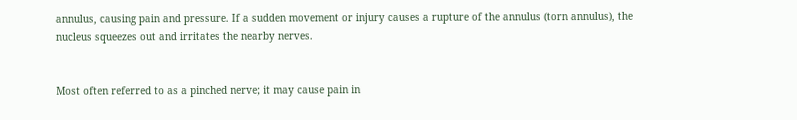annulus, causing pain and pressure. If a sudden movement or injury causes a rupture of the annulus (torn annulus), the nucleus squeezes out and irritates the nearby nerves.


Most often referred to as a pinched nerve; it may cause pain in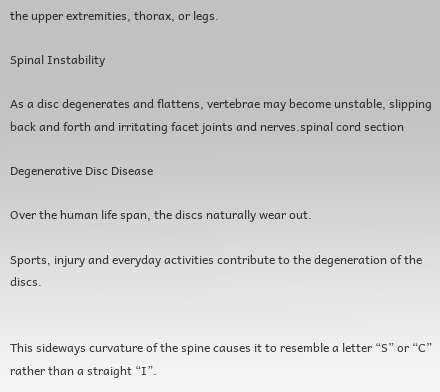the upper extremities, thorax, or legs.

Spinal Instability

As a disc degenerates and flattens, vertebrae may become unstable, slipping back and forth and irritating facet joints and nerves.spinal cord section

Degenerative Disc Disease

Over the human life span, the discs naturally wear out.

Sports, injury and everyday activities contribute to the degeneration of the discs.


This sideways curvature of the spine causes it to resemble a letter “S” or “C” rather than a straight “I”.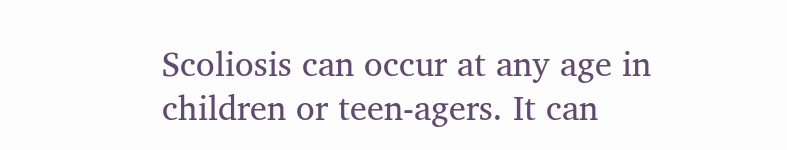Scoliosis can occur at any age in children or teen-agers. It can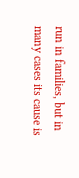run in families, but in many cases its cause is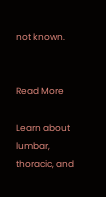not known.


Read More

Learn about lumbar, thoracic, and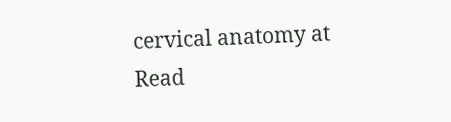cervical anatomy at
Read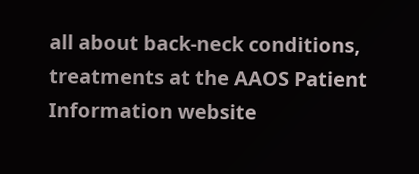all about back-neck conditions, treatments at the AAOS Patient Information website